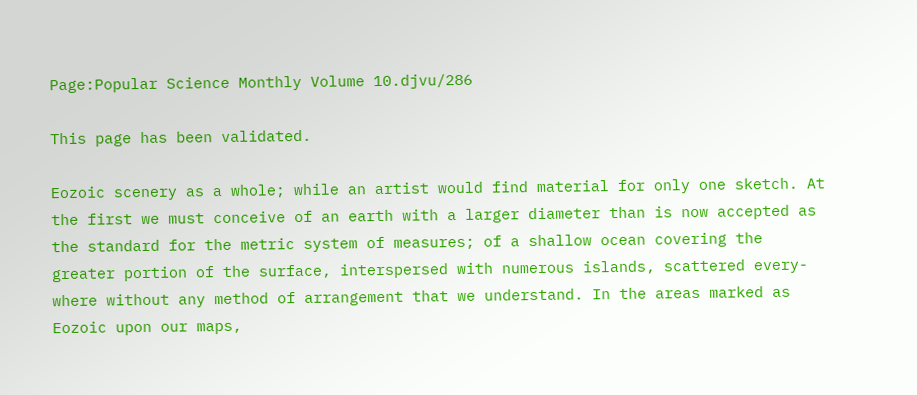Page:Popular Science Monthly Volume 10.djvu/286

This page has been validated.

Eozoic scenery as a whole; while an artist would find material for only one sketch. At the first we must conceive of an earth with a larger diameter than is now accepted as the standard for the metric system of measures; of a shallow ocean covering the greater portion of the surface, interspersed with numerous islands, scattered every-where without any method of arrangement that we understand. In the areas marked as Eozoic upon our maps,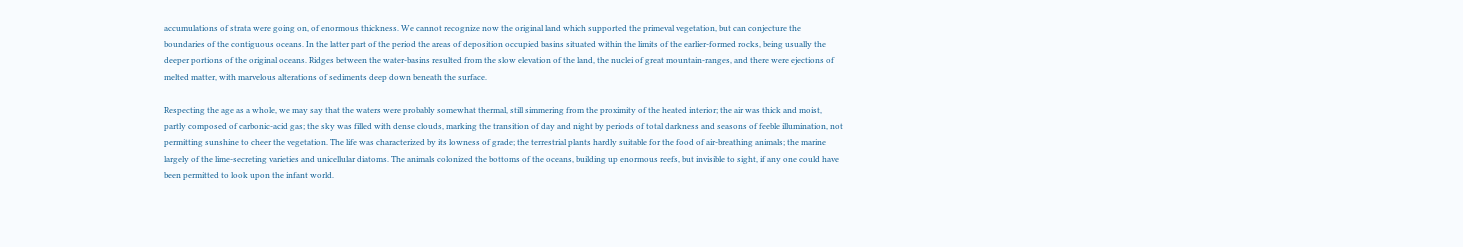accumulations of strata were going on, of enormous thickness. We cannot recognize now the original land which supported the primeval vegetation, but can conjecture the boundaries of the contiguous oceans. In the latter part of the period the areas of deposition occupied basins situated within the limits of the earlier-formed rocks, being usually the deeper portions of the original oceans. Ridges between the water-basins resulted from the slow elevation of the land, the nuclei of great mountain-ranges, and there were ejections of melted matter, with marvelous alterations of sediments deep down beneath the surface.

Respecting the age as a whole, we may say that the waters were probably somewhat thermal, still simmering from the proximity of the heated interior; the air was thick and moist, partly composed of carbonic-acid gas; the sky was filled with dense clouds, marking the transition of day and night by periods of total darkness and seasons of feeble illumination, not permitting sunshine to cheer the vegetation. The life was characterized by its lowness of grade; the terrestrial plants hardly suitable for the food of air-breathing animals; the marine largely of the lime-secreting varieties and unicellular diatoms. The animals colonized the bottoms of the oceans, building up enormous reefs, but invisible to sight, if any one could have been permitted to look upon the infant world.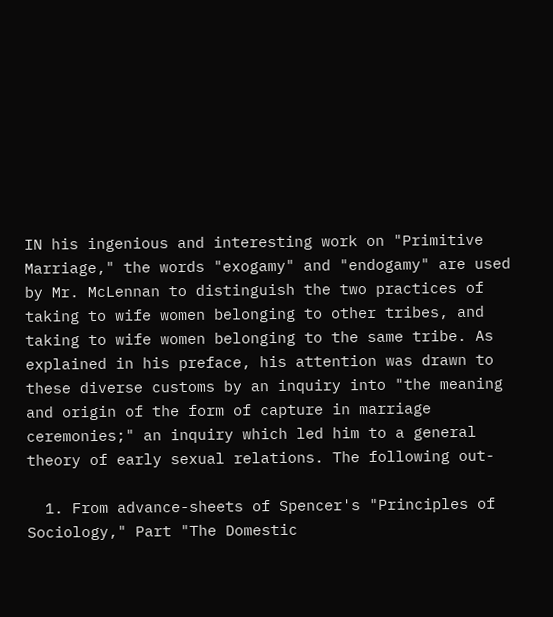IN his ingenious and interesting work on "Primitive Marriage," the words "exogamy" and "endogamy" are used by Mr. McLennan to distinguish the two practices of taking to wife women belonging to other tribes, and taking to wife women belonging to the same tribe. As explained in his preface, his attention was drawn to these diverse customs by an inquiry into "the meaning and origin of the form of capture in marriage ceremonies;" an inquiry which led him to a general theory of early sexual relations. The following out-

  1. From advance-sheets of Spencer's "Principles of Sociology," Part "The Domestic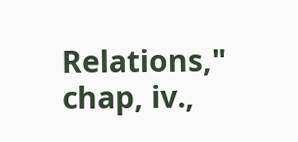Relations," chap, iv.,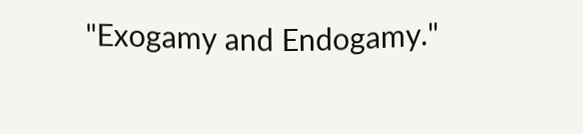"Exogamy and Endogamy."